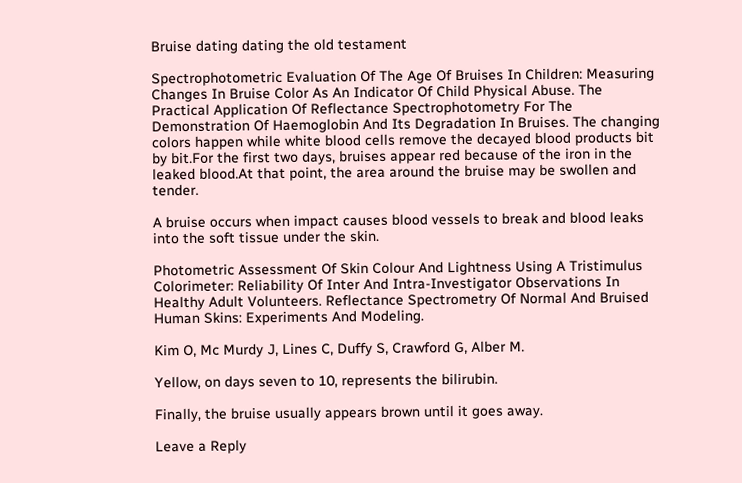Bruise dating dating the old testament

Spectrophotometric Evaluation Of The Age Of Bruises In Children: Measuring Changes In Bruise Color As An Indicator Of Child Physical Abuse. The Practical Application Of Reflectance Spectrophotometry For The Demonstration Of Haemoglobin And Its Degradation In Bruises. The changing colors happen while white blood cells remove the decayed blood products bit by bit.For the first two days, bruises appear red because of the iron in the leaked blood.At that point, the area around the bruise may be swollen and tender.

A bruise occurs when impact causes blood vessels to break and blood leaks into the soft tissue under the skin.

Photometric Assessment Of Skin Colour And Lightness Using A Tristimulus Colorimeter: Reliability Of Inter And Intra-Investigator Observations In Healthy Adult Volunteers. Reflectance Spectrometry Of Normal And Bruised Human Skins: Experiments And Modeling.

Kim O, Mc Murdy J, Lines C, Duffy S, Crawford G, Alber M.

Yellow, on days seven to 10, represents the bilirubin.

Finally, the bruise usually appears brown until it goes away.

Leave a Reply